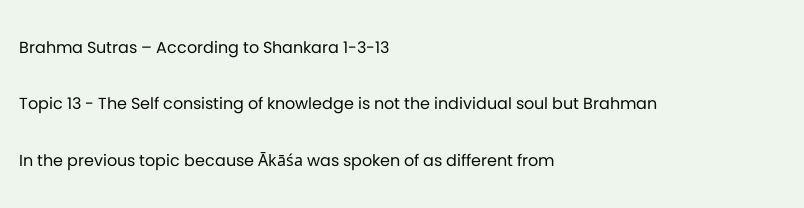Brahma Sutras – According to Shankara 1-3-13

Topic 13 - The Self consisting of knowledge is not the individual soul but Brahman

In the previous topic because Ākāśa was spoken of as different from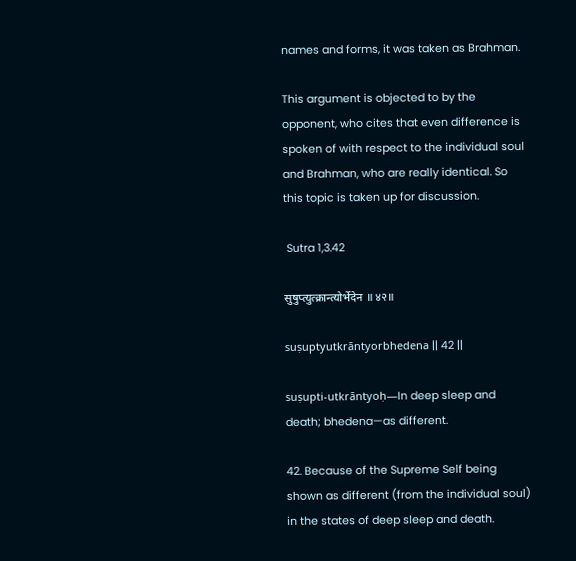names and forms, it was taken as Brahman.

This argument is objected to by the opponent, who cites that even difference is spoken of with respect to the individual soul and Brahman, who are really identical. So this topic is taken up for discussion.

 Sutra 1,3.42

सुषुप्त्युत्क्रान्त्योर्भेदेन ॥ ४२॥

suṣuptyutkrāntyorbhedena || 42 ||

suṣupti-utkrāntyoḥ—In deep sleep and death; bhedena—as different.

42. Because of the Supreme Self being shown as different (from the individual soul) in the states of deep sleep and death.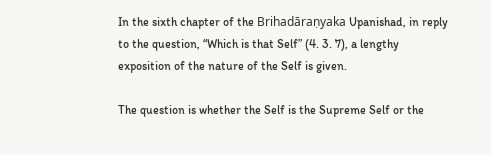In the sixth chapter of the Brihadāraṇyaka Upanishad, in reply to the question, “Which is that Self” (4. 3. 7), a lengthy exposition of the nature of the Self is given.

The question is whether the Self is the Supreme Self or the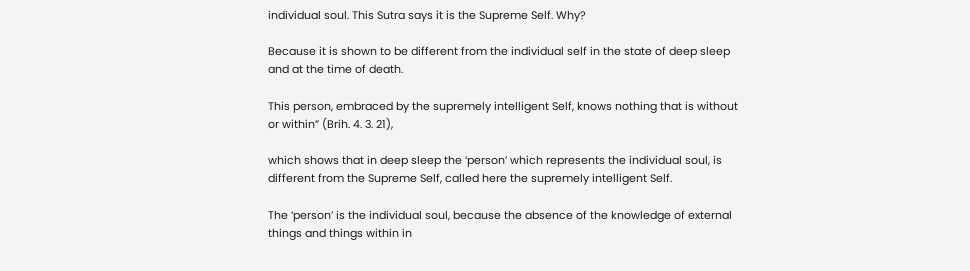individual soul. This Sutra says it is the Supreme Self. Why?

Because it is shown to be different from the individual self in the state of deep sleep and at the time of death.

This person, embraced by the supremely intelligent Self, knows nothing that is without or within” (Brih. 4. 3. 21),

which shows that in deep sleep the ‘person’ which represents the individual soul, is different from the Supreme Self, called here the supremely intelligent Self.

The ‘person’ is the individual soul, because the absence of the knowledge of external things and things within in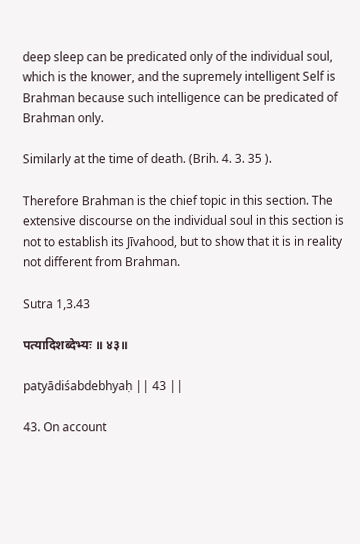deep sleep can be predicated only of the individual soul, which is the knower, and the supremely intelligent Self is Brahman because such intelligence can be predicated of Brahman only.

Similarly at the time of death. (Brih. 4. 3. 35 ).

Therefore Brahman is the chief topic in this section. The extensive discourse on the individual soul in this section is not to establish its Jīvahood, but to show that it is in reality not different from Brahman.

Sutra 1,3.43

पत्यादिशब्देभ्यः ॥ ४३॥

patyādiśabdebhyaḥ || 43 ||

43. On account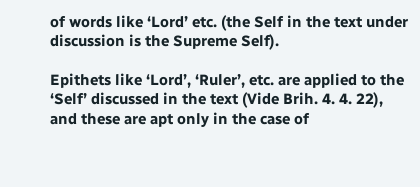of words like ‘Lord’ etc. (the Self in the text under discussion is the Supreme Self).

Epithets like ‘Lord’, ‘Ruler’, etc. are applied to the ‘Self’ discussed in the text (Vide Brih. 4. 4. 22), and these are apt only in the case of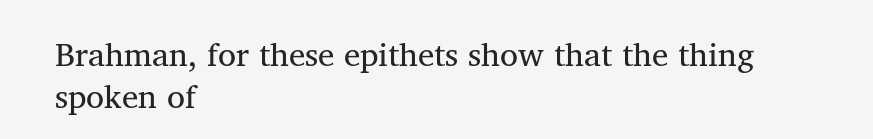Brahman, for these epithets show that the thing spoken of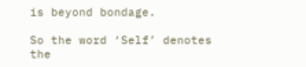is beyond bondage.

So the word ‘Self’ denotes the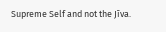Supreme Self and not the Jīva.